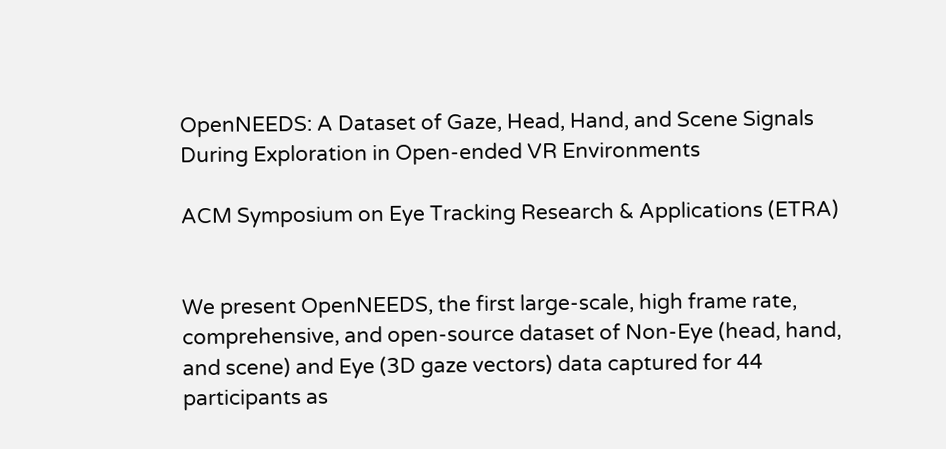OpenNEEDS: A Dataset of Gaze, Head, Hand, and Scene Signals During Exploration in Open-ended VR Environments

ACM Symposium on Eye Tracking Research & Applications (ETRA)


We present OpenNEEDS, the first large-scale, high frame rate, comprehensive, and open-source dataset of Non-Eye (head, hand, and scene) and Eye (3D gaze vectors) data captured for 44 participants as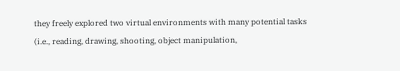they freely explored two virtual environments with many potential tasks (i.e., reading, drawing, shooting, object manipulation,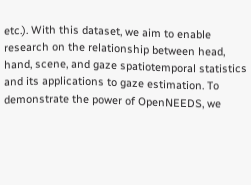etc.). With this dataset, we aim to enable research on the relationship between head, hand, scene, and gaze spatiotemporal statistics and its applications to gaze estimation. To demonstrate the power of OpenNEEDS, we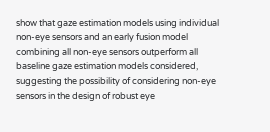show that gaze estimation models using individual non-eye sensors and an early fusion model combining all non-eye sensors outperform all baseline gaze estimation models considered, suggesting the possibility of considering non-eye sensors in the design of robust eye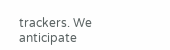trackers. We anticipate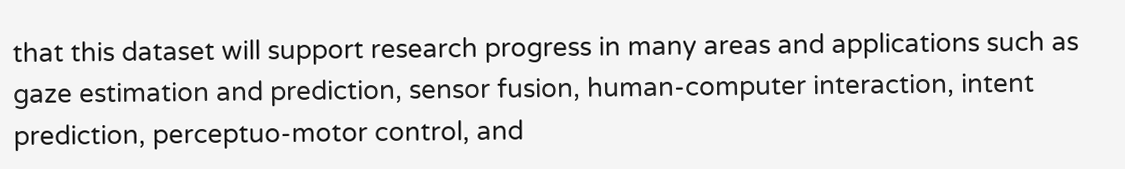that this dataset will support research progress in many areas and applications such as gaze estimation and prediction, sensor fusion, human-computer interaction, intent prediction, perceptuo-motor control, and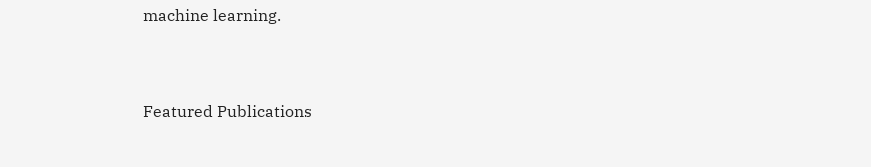machine learning.


Featured Publications